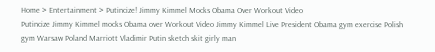Home > Entertainment > Putincize! Jimmy Kimmel Mocks Obama Over Workout Video
Putincize Jimmy Kimmel mocks Obama over Workout Video Jimmy Kimmel Live President Obama gym exercise Polish gym Warsaw Poland Marriott Vladimir Putin sketch skit girly man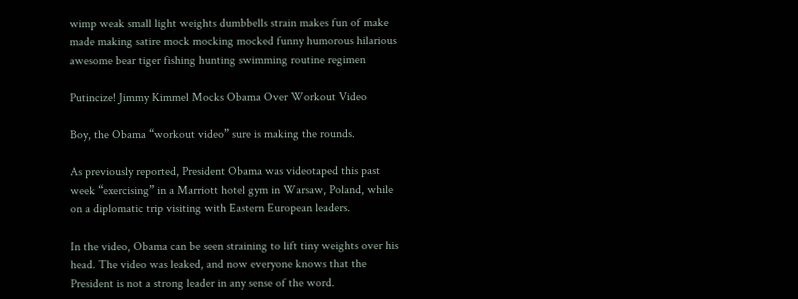wimp weak small light weights dumbbells strain makes fun of make made making satire mock mocking mocked funny humorous hilarious awesome bear tiger fishing hunting swimming routine regimen

Putincize! Jimmy Kimmel Mocks Obama Over Workout Video

Boy, the Obama “workout video” sure is making the rounds.

As previously reported, President Obama was videotaped this past week “exercising” in a Marriott hotel gym in Warsaw, Poland, while on a diplomatic trip visiting with Eastern European leaders.

In the video, Obama can be seen straining to lift tiny weights over his head. The video was leaked, and now everyone knows that the President is not a strong leader in any sense of the word.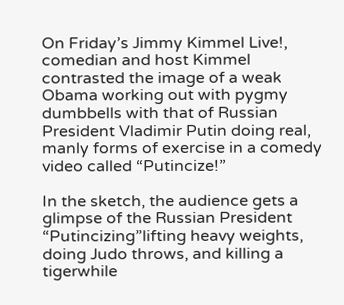On Friday’s Jimmy Kimmel Live!, comedian and host Kimmel contrasted the image of a weak Obama working out with pygmy dumbbells with that of Russian President Vladimir Putin doing real, manly forms of exercise in a comedy video called “Putincize!”

In the sketch, the audience gets a glimpse of the Russian President “Putincizing”lifting heavy weights, doing Judo throws, and killing a tigerwhile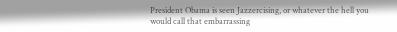President Obama is seen Jazzercising, or whatever the hell you would call that embarrassing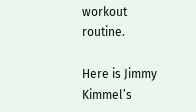workout routine.

Here is Jimmy Kimmel’s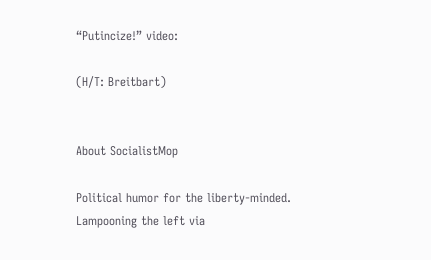“Putincize!” video:

(H/T: Breitbart)


About SocialistMop

Political humor for the liberty-minded. Lampooning the left via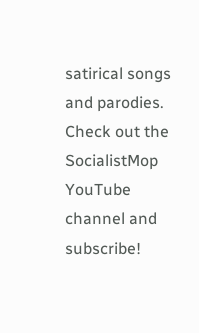satirical songs and parodies. Check out the SocialistMop YouTube channel and subscribe!